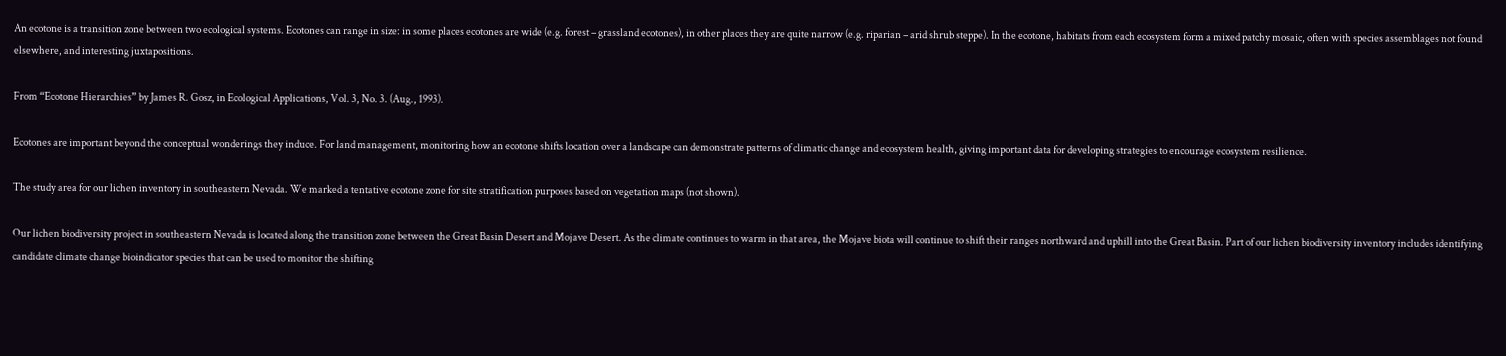An ecotone is a transition zone between two ecological systems. Ecotones can range in size: in some places ecotones are wide (e.g. forest – grassland ecotones), in other places they are quite narrow (e.g. riparian – arid shrub steppe). In the ecotone, habitats from each ecosystem form a mixed patchy mosaic, often with species assemblages not found elsewhere, and interesting juxtapositions.

From “Ecotone Hierarchies” by James R. Gosz, in Ecological Applications, Vol. 3, No. 3. (Aug., 1993).

Ecotones are important beyond the conceptual wonderings they induce. For land management, monitoring how an ecotone shifts location over a landscape can demonstrate patterns of climatic change and ecosystem health, giving important data for developing strategies to encourage ecosystem resilience.

The study area for our lichen inventory in southeastern Nevada. We marked a tentative ecotone zone for site stratification purposes based on vegetation maps (not shown).

Our lichen biodiversity project in southeastern Nevada is located along the transition zone between the Great Basin Desert and Mojave Desert. As the climate continues to warm in that area, the Mojave biota will continue to shift their ranges northward and uphill into the Great Basin. Part of our lichen biodiversity inventory includes identifying candidate climate change bioindicator species that can be used to monitor the shifting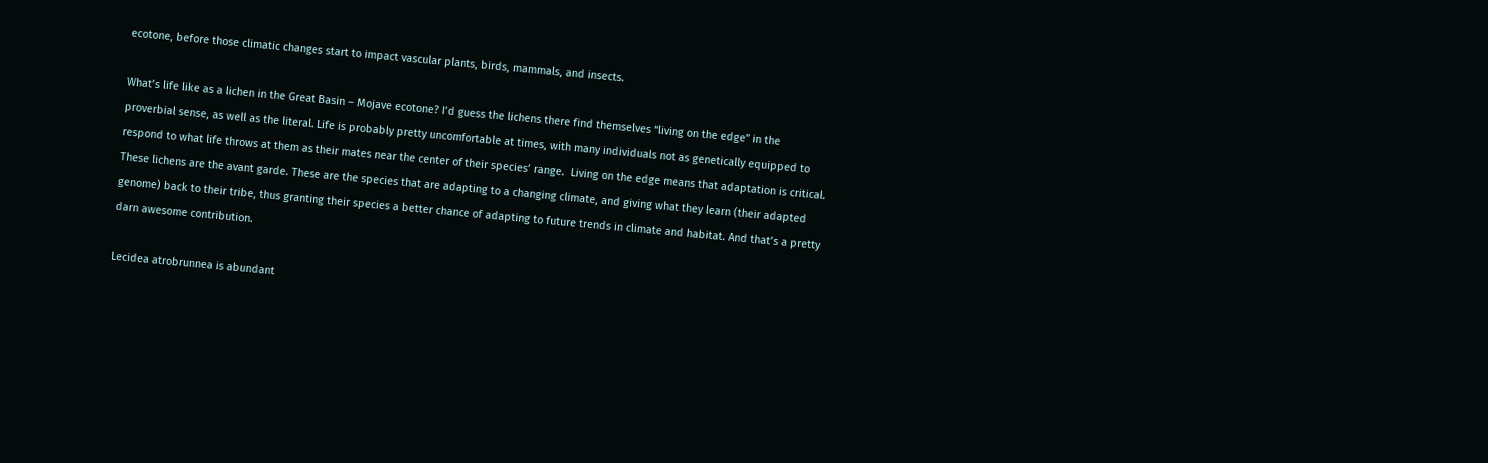ecotone, before those climatic changes start to impact vascular plants, birds, mammals, and insects.

What’s life like as a lichen in the Great Basin – Mojave ecotone? I’d guess the lichens there find themselves “living on the edge” in the proverbial sense, as well as the literal. Life is probably pretty uncomfortable at times, with many individuals not as genetically equipped to respond to what life throws at them as their mates near the center of their species’ range.  Living on the edge means that adaptation is critical. These lichens are the avant garde. These are the species that are adapting to a changing climate, and giving what they learn (their adapted genome) back to their tribe, thus granting their species a better chance of adapting to future trends in climate and habitat. And that’s a pretty darn awesome contribution.

Lecidea atrobrunnea is abundant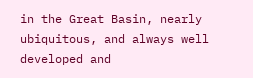in the Great Basin, nearly ubiquitous, and always well developed and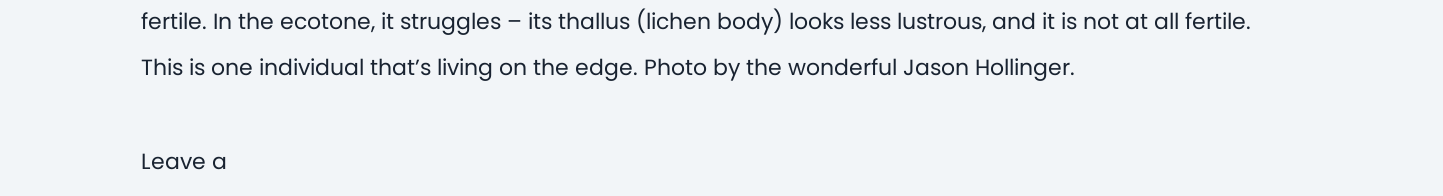fertile. In the ecotone, it struggles – its thallus (lichen body) looks less lustrous, and it is not at all fertile. This is one individual that’s living on the edge. Photo by the wonderful Jason Hollinger.

Leave a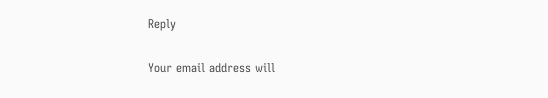Reply

Your email address will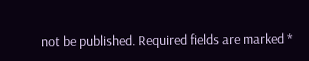not be published. Required fields are marked *